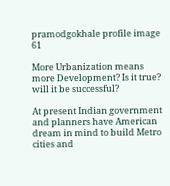pramodgokhale profile image 61

More Urbanization means more Development? Is it true? will it be successful?

At present Indian government and planners have American dream in mind to build Metro cities and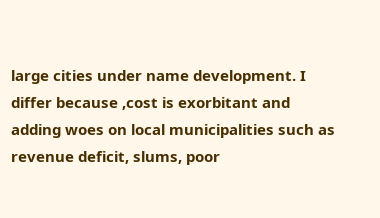large cities under name development. I differ because ,cost is exorbitant and adding woes on local municipalities such as revenue deficit, slums, poor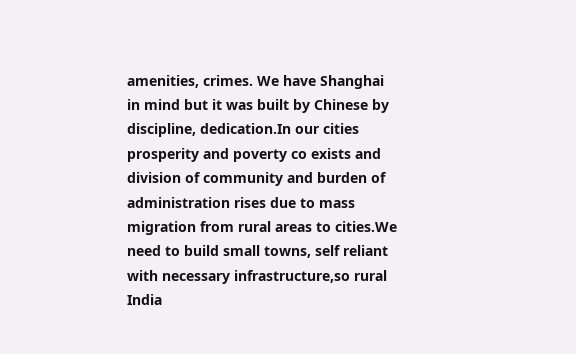amenities, crimes. We have Shanghai in mind but it was built by Chinese by discipline, dedication.In our cities prosperity and poverty co exists and division of community and burden of administration rises due to mass migration from rural areas to cities.We need to build small towns, self reliant with necessary infrastructure,so rural India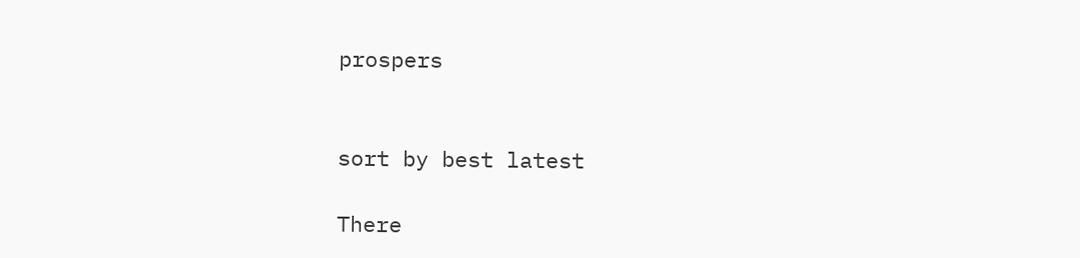prospers


sort by best latest

There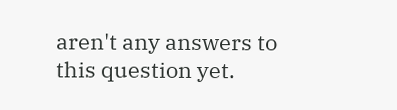aren't any answers to this question yet.